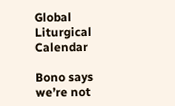Global Liturgical Calendar

Bono says we’re not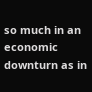so much in an economic downturn as in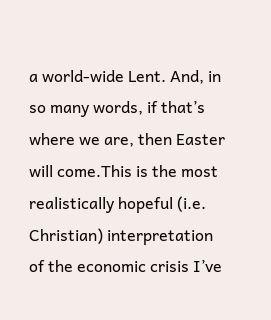a world-wide Lent. And, in so many words, if that’s where we are, then Easter will come.This is the most realistically hopeful (i.e. Christian) interpretation of the economic crisis I’ve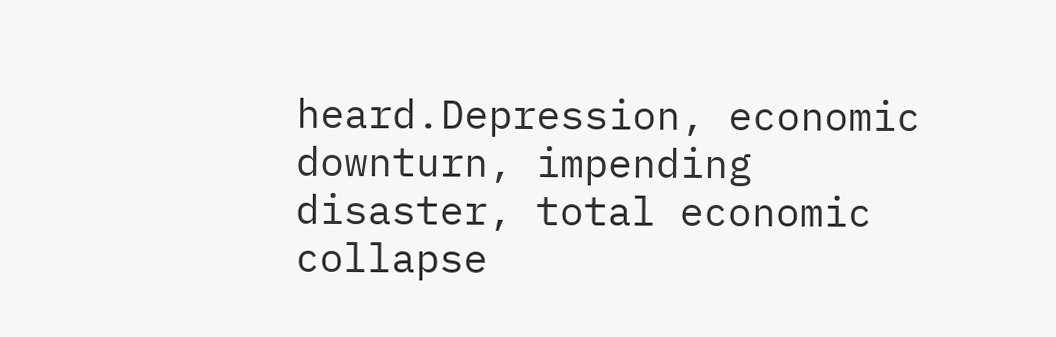heard.Depression, economic downturn, impending disaster, total economic collapse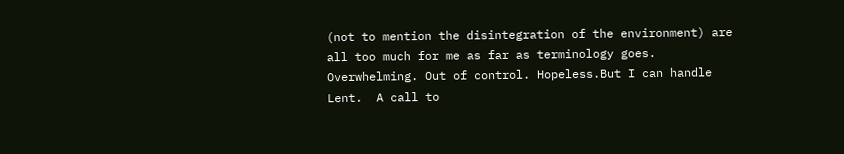(not to mention the disintegration of the environment) are all too much for me as far as terminology goes. Overwhelming. Out of control. Hopeless.But I can handle Lent.  A call to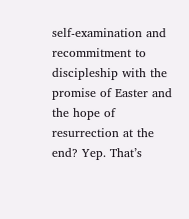self-examination and recommitment to discipleship with the promise of Easter and the hope of resurrection at the end? Yep. That’s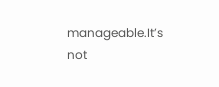manageable.It’s not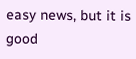easy news, but it is good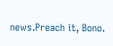news.Preach it, Bono.